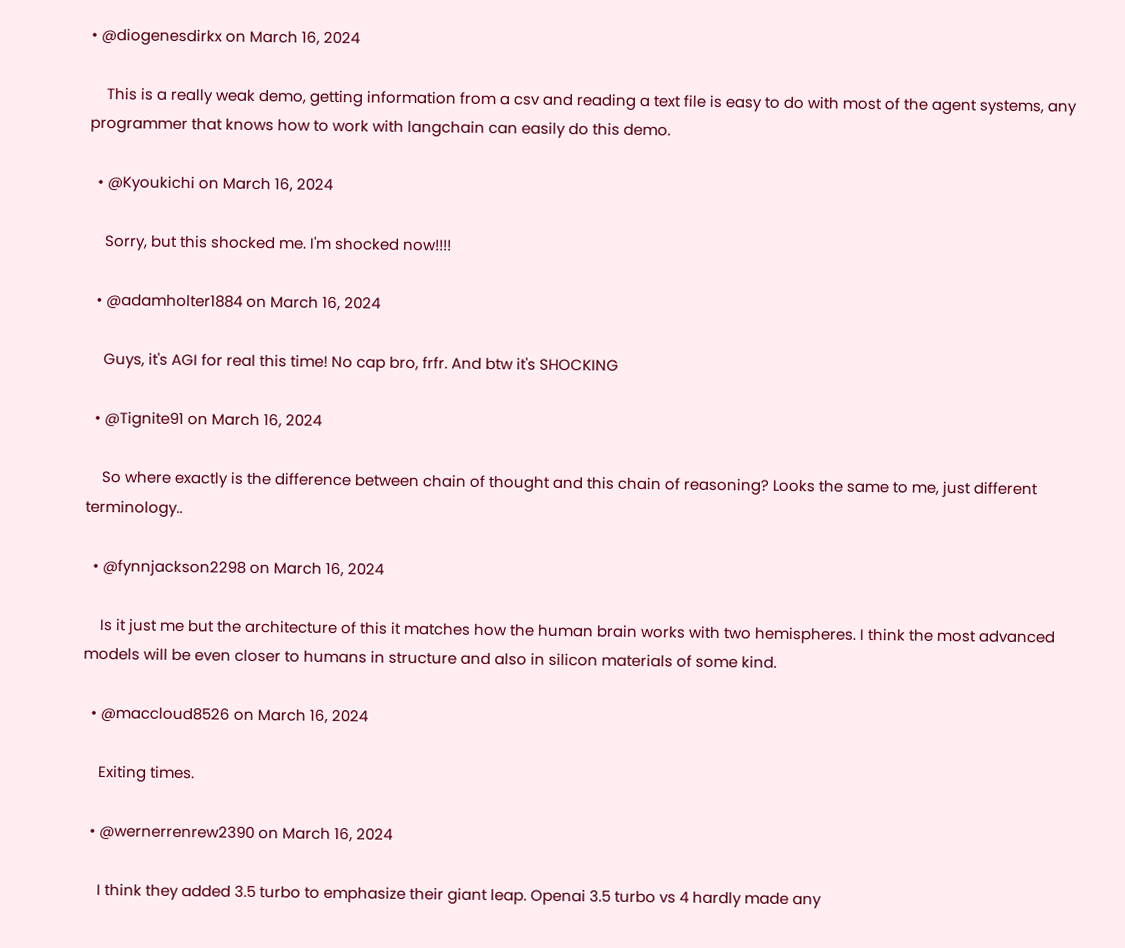• @diogenesdirkx on March 16, 2024

    This is a really weak demo, getting information from a csv and reading a text file is easy to do with most of the agent systems, any programmer that knows how to work with langchain can easily do this demo.

  • @Kyoukichi on March 16, 2024

    Sorry, but this shocked me. I'm shocked now!!!!

  • @adamholter1884 on March 16, 2024

    Guys, it's AGI for real this time! No cap bro, frfr. And btw it's SHOCKING

  • @Tignite91 on March 16, 2024

    So where exactly is the difference between chain of thought and this chain of reasoning? Looks the same to me, just different terminology..

  • @fynnjackson2298 on March 16, 2024

    Is it just me but the architecture of this it matches how the human brain works with two hemispheres. I think the most advanced models will be even closer to humans in structure and also in silicon materials of some kind.

  • @maccloud8526 on March 16, 2024

    Exiting times.

  • @wernerrenrew2390 on March 16, 2024

    I think they added 3.5 turbo to emphasize their giant leap. Openai 3.5 turbo vs 4 hardly made any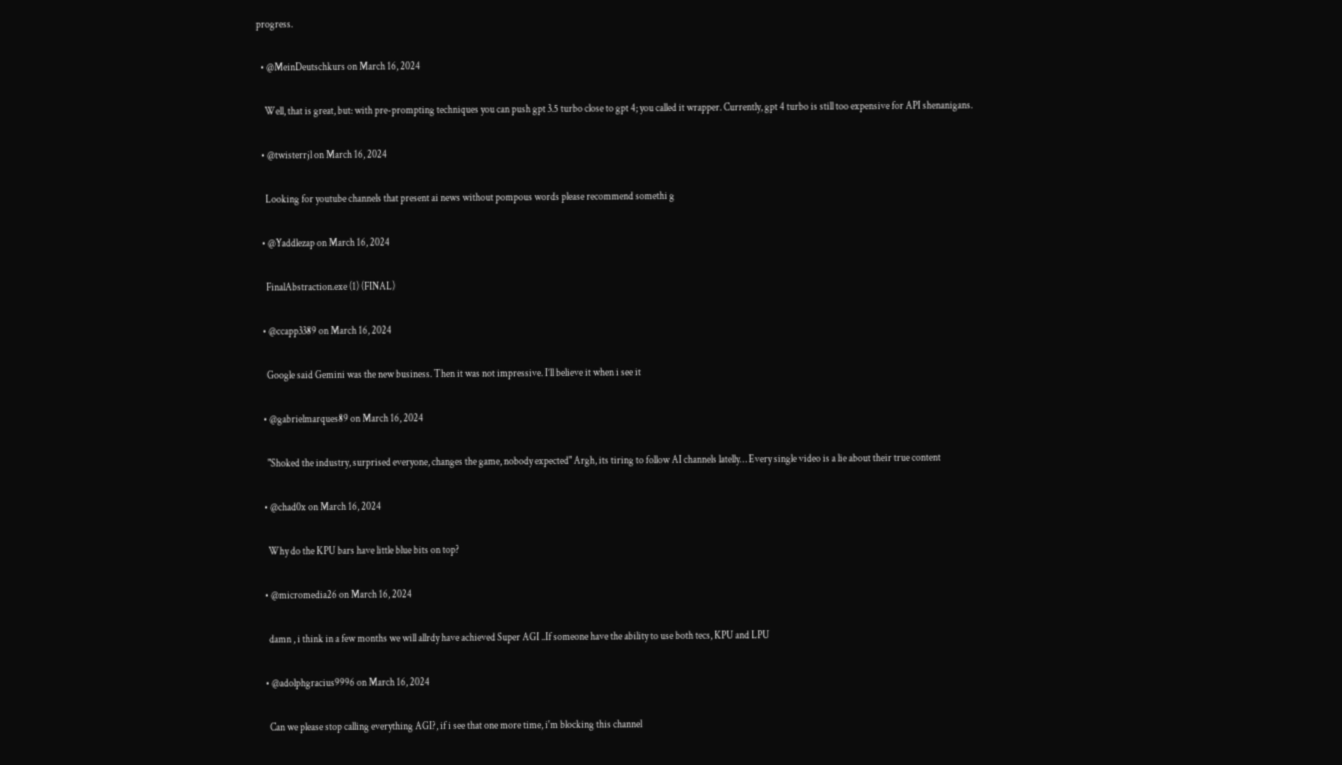progress.

  • @MeinDeutschkurs on March 16, 2024

    Well, that is great, but: with pre-prompting techniques you can push gpt 3.5 turbo close to gpt 4; you called it wrapper. Currently, gpt 4 turbo is still too expensive for API shenanigans.

  • @twisterrjl on March 16, 2024

    Looking for youtube channels that present ai news without pompous words please recommend somethi g

  • @Yaddlezap on March 16, 2024

    FinalAbstraction.exe (1) (FINAL)

  • @ccapp3389 on March 16, 2024

    Google said Gemini was the new business. Then it was not impressive. I’ll believe it when i see it

  • @gabrielmarques89 on March 16, 2024

    "Shoked the industry, surprised everyone, changes the game, nobody expected" Argh, its tiring to follow AI channels latelly… Every single video is a lie about their true content

  • @chad0x on March 16, 2024

    Why do the KPU bars have little blue bits on top?

  • @micromedia26 on March 16, 2024

    damn , i think in a few months we will allrdy have achieved Super AGI ..If someone have the ability to use both tecs, KPU and LPU

  • @adolphgracius9996 on March 16, 2024

    Can we please stop calling everything AGI?, if i see that one more time, i'm blocking this channel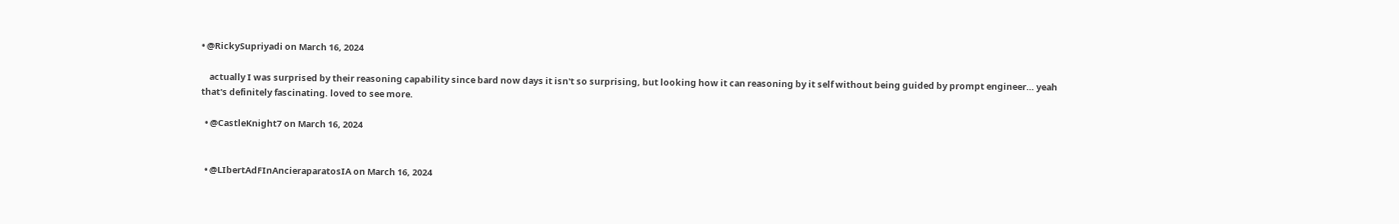• @RickySupriyadi on March 16, 2024

    actually I was surprised by their reasoning capability since bard now days it isn't so surprising, but looking how it can reasoning by it self without being guided by prompt engineer… yeah that's definitely fascinating. loved to see more.

  • @CastleKnight7 on March 16, 2024


  • @LIbertAdFInAncieraparatosIA on March 16, 2024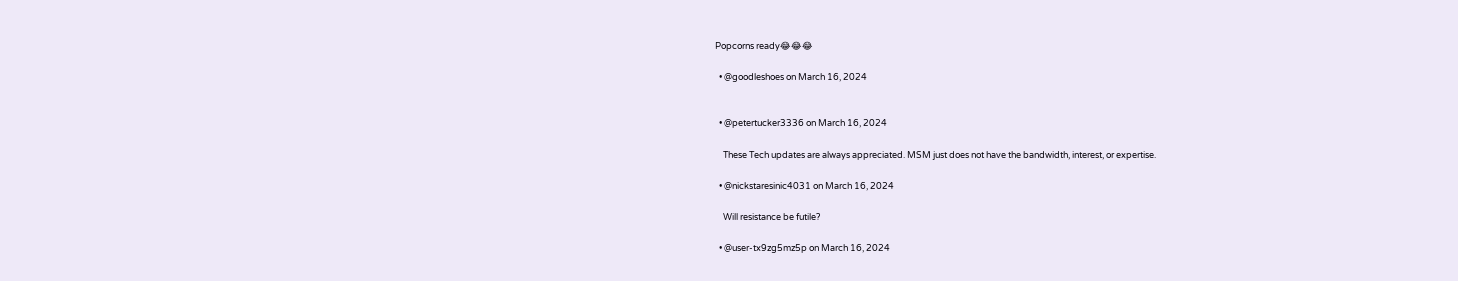Popcorns ready😂😂😂

  • @goodleshoes on March 16, 2024


  • @petertucker3336 on March 16, 2024

    These Tech updates are always appreciated. MSM just does not have the bandwidth, interest, or expertise.

  • @nickstaresinic4031 on March 16, 2024

    Will resistance be futile?

  • @user-tx9zg5mz5p on March 16, 2024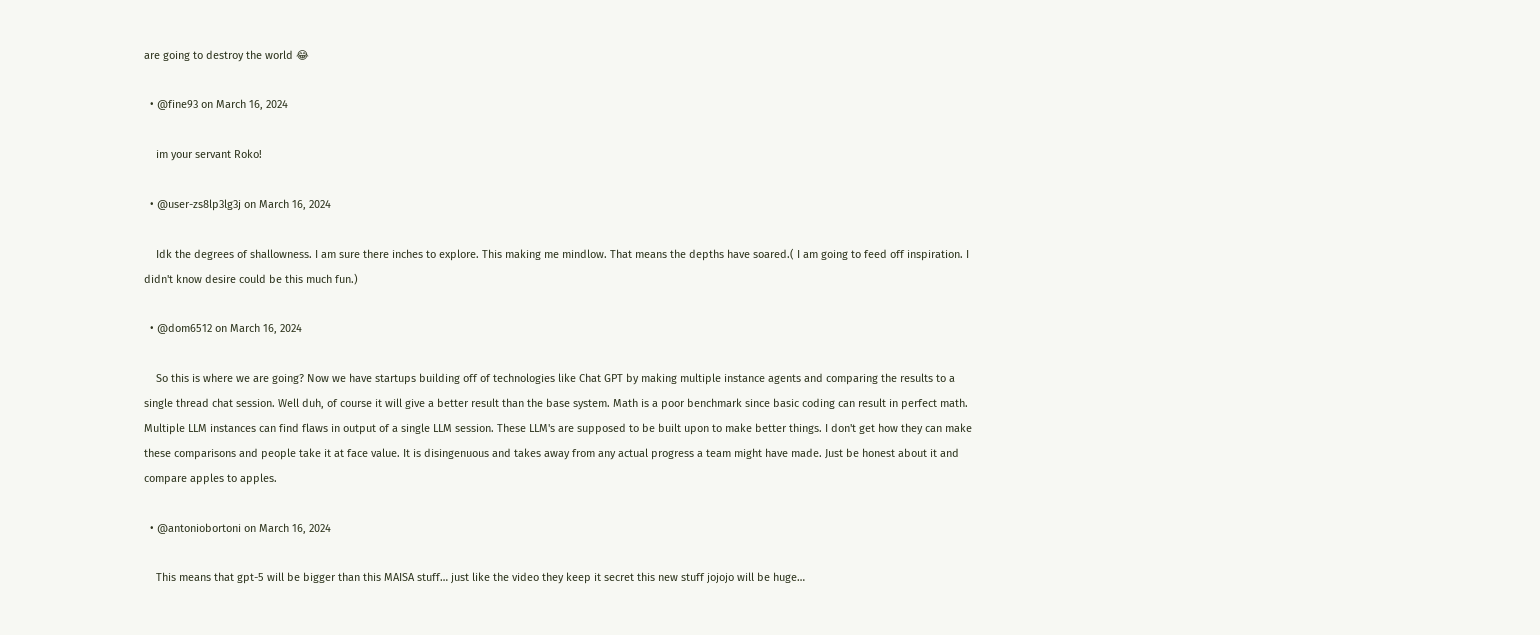are going to destroy the world 😂

  • @fine93 on March 16, 2024

    im your servant Roko!

  • @user-zs8lp3lg3j on March 16, 2024

    Idk the degrees of shallowness. I am sure there inches to explore. This making me mindlow. That means the depths have soared.( I am going to feed off inspiration. I didn't know desire could be this much fun.)

  • @dom6512 on March 16, 2024

    So this is where we are going? Now we have startups building off of technologies like Chat GPT by making multiple instance agents and comparing the results to a single thread chat session. Well duh, of course it will give a better result than the base system. Math is a poor benchmark since basic coding can result in perfect math. Multiple LLM instances can find flaws in output of a single LLM session. These LLM's are supposed to be built upon to make better things. I don't get how they can make these comparisons and people take it at face value. It is disingenuous and takes away from any actual progress a team might have made. Just be honest about it and compare apples to apples.

  • @antoniobortoni on March 16, 2024

    This means that gpt-5 will be bigger than this MAISA stuff… just like the video they keep it secret this new stuff jojojo will be huge…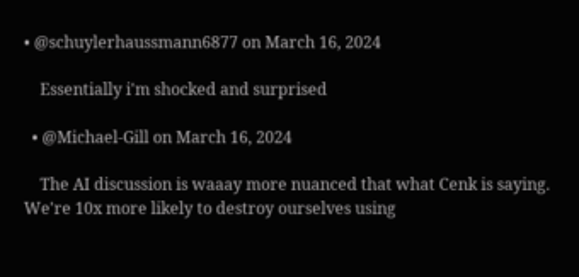• @schuylerhaussmann6877 on March 16, 2024

    Essentially i'm shocked and surprised

  • @Michael-Gill on March 16, 2024

    The AI discussion is waaay more nuanced that what Cenk is saying. We're 10x more likely to destroy ourselves using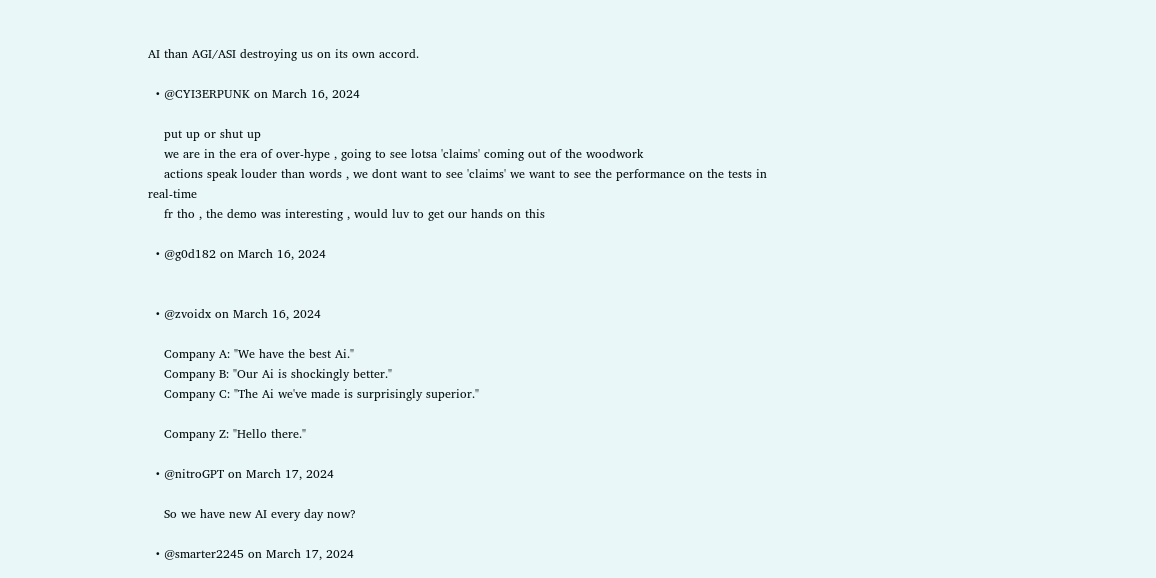AI than AGI/ASI destroying us on its own accord.

  • @CYI3ERPUNK on March 16, 2024

    put up or shut up
    we are in the era of over-hype , going to see lotsa 'claims' coming out of the woodwork
    actions speak louder than words , we dont want to see 'claims' we want to see the performance on the tests in real-time
    fr tho , the demo was interesting , would luv to get our hands on this

  • @g0d182 on March 16, 2024


  • @zvoidx on March 16, 2024

    Company A: "We have the best Ai."
    Company B: "Our Ai is shockingly better."
    Company C: "The Ai we've made is surprisingly superior."

    Company Z: "Hello there."

  • @nitroGPT on March 17, 2024

    So we have new AI every day now?

  • @smarter2245 on March 17, 2024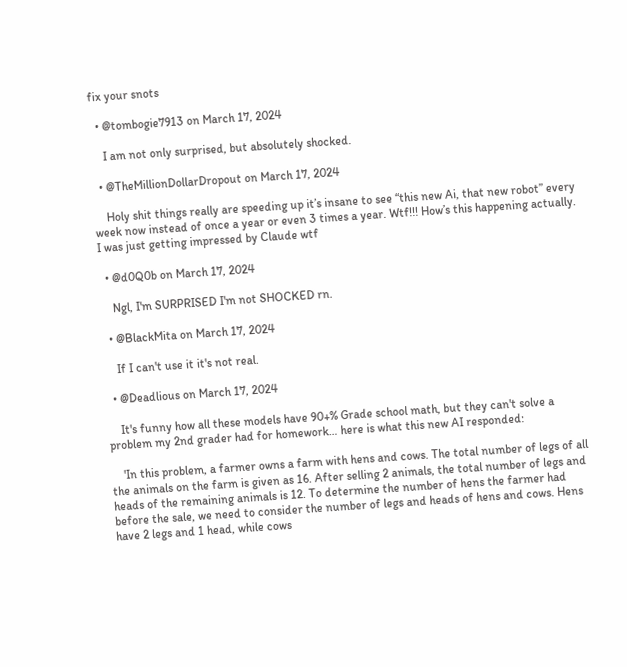fix your snots

  • @tombogie7913 on March 17, 2024

    I am not only surprised, but absolutely shocked.

  • @TheMillionDollarDropout on March 17, 2024

    Holy shit things really are speeding up it’s insane to see “this new Ai, that new robot” every week now instead of once a year or even 3 times a year. Wtf!!! How’s this happening actually. I was just getting impressed by Claude wtf

  • @d0Q0b on March 17, 2024

    Ngl, I'm SURPRISED I'm not SHOCKED rn.

  • @BlackMita on March 17, 2024

    If I can't use it it's not real.

  • @Deadlious on March 17, 2024

    It's funny how all these models have 90+% Grade school math, but they can't solve a problem my 2nd grader had for homework… here is what this new AI responded:

    'In this problem, a farmer owns a farm with hens and cows. The total number of legs of all the animals on the farm is given as 16. After selling 2 animals, the total number of legs and heads of the remaining animals is 12. To determine the number of hens the farmer had before the sale, we need to consider the number of legs and heads of hens and cows. Hens have 2 legs and 1 head, while cows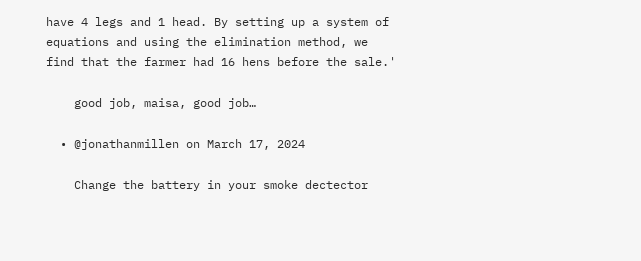have 4 legs and 1 head. By setting up a system of equations and using the elimination method, we find that the farmer had 16 hens before the sale.'

    good job, maisa, good job…

  • @jonathanmillen on March 17, 2024

    Change the battery in your smoke dectector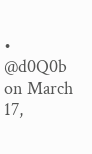• @d0Q0b on March 17,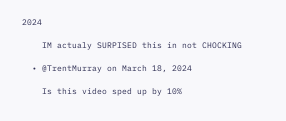2024

    IM actualy SURPISED this in not CHOCKING

  • @TrentMurray on March 18, 2024

    Is this video sped up by 10%